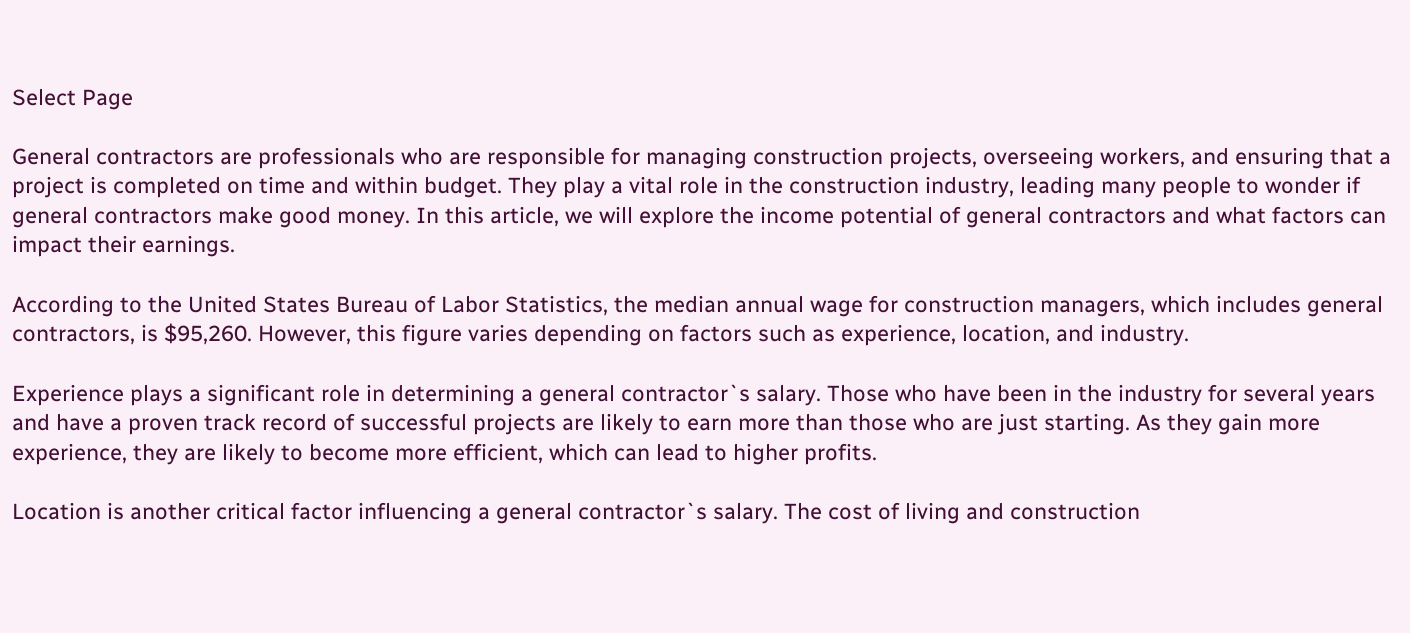Select Page

General contractors are professionals who are responsible for managing construction projects, overseeing workers, and ensuring that a project is completed on time and within budget. They play a vital role in the construction industry, leading many people to wonder if general contractors make good money. In this article, we will explore the income potential of general contractors and what factors can impact their earnings.

According to the United States Bureau of Labor Statistics, the median annual wage for construction managers, which includes general contractors, is $95,260. However, this figure varies depending on factors such as experience, location, and industry.

Experience plays a significant role in determining a general contractor`s salary. Those who have been in the industry for several years and have a proven track record of successful projects are likely to earn more than those who are just starting. As they gain more experience, they are likely to become more efficient, which can lead to higher profits.

Location is another critical factor influencing a general contractor`s salary. The cost of living and construction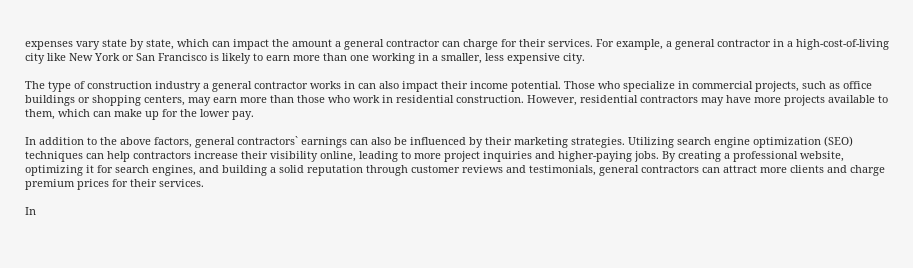expenses vary state by state, which can impact the amount a general contractor can charge for their services. For example, a general contractor in a high-cost-of-living city like New York or San Francisco is likely to earn more than one working in a smaller, less expensive city.

The type of construction industry a general contractor works in can also impact their income potential. Those who specialize in commercial projects, such as office buildings or shopping centers, may earn more than those who work in residential construction. However, residential contractors may have more projects available to them, which can make up for the lower pay.

In addition to the above factors, general contractors` earnings can also be influenced by their marketing strategies. Utilizing search engine optimization (SEO) techniques can help contractors increase their visibility online, leading to more project inquiries and higher-paying jobs. By creating a professional website, optimizing it for search engines, and building a solid reputation through customer reviews and testimonials, general contractors can attract more clients and charge premium prices for their services.

In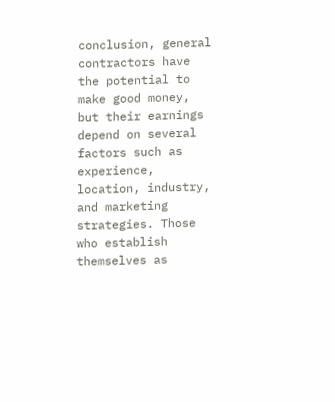conclusion, general contractors have the potential to make good money, but their earnings depend on several factors such as experience, location, industry, and marketing strategies. Those who establish themselves as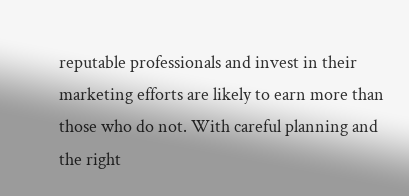reputable professionals and invest in their marketing efforts are likely to earn more than those who do not. With careful planning and the right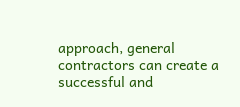approach, general contractors can create a successful and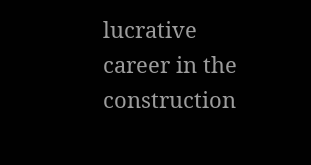lucrative career in the construction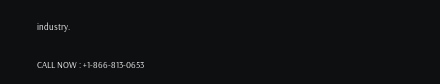industry.

CALL NOW : +1-866-813-0653